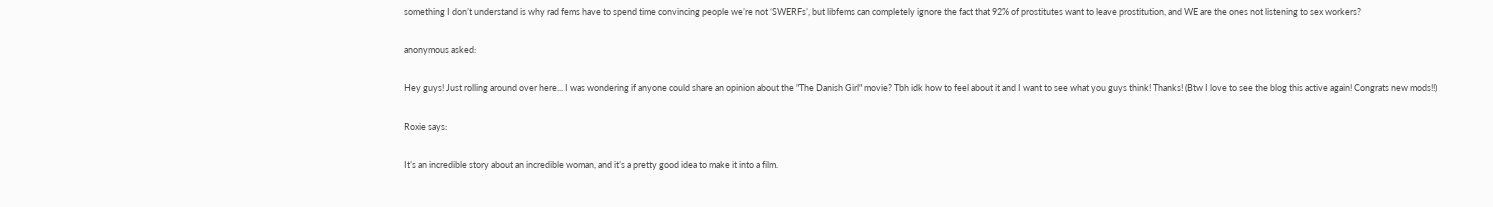something I don’t understand is why rad fems have to spend time convincing people we’re not ‘SWERFs’, but libfems can completely ignore the fact that 92% of prostitutes want to leave prostitution, and WE are the ones not listening to sex workers?

anonymous asked:

Hey guys! Just rolling around over here... I was wondering if anyone could share an opinion about the "The Danish Girl" movie? Tbh idk how to feel about it and I want to see what you guys think! Thanks! (Btw I love to see the blog this active again! Congrats new mods!!)

Roxie says:

It’s an incredible story about an incredible woman, and it’s a pretty good idea to make it into a film.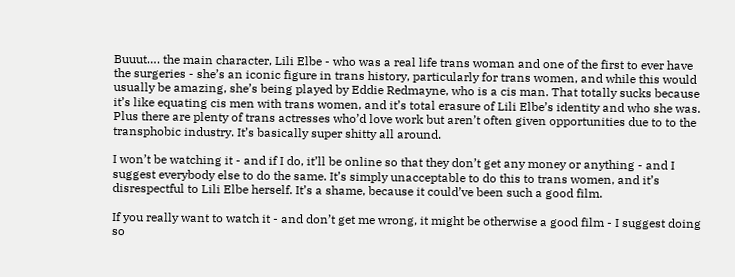Buuut…. the main character, Lili Elbe - who was a real life trans woman and one of the first to ever have the surgeries - she’s an iconic figure in trans history, particularly for trans women, and while this would usually be amazing, she’s being played by Eddie Redmayne, who is a cis man. That totally sucks because it’s like equating cis men with trans women, and it’s total erasure of Lili Elbe’s identity and who she was. Plus there are plenty of trans actresses who’d love work but aren’t often given opportunities due to to the transphobic industry. It’s basically super shitty all around.

I won’t be watching it - and if I do, it’ll be online so that they don’t get any money or anything - and I suggest everybody else to do the same. It’s simply unacceptable to do this to trans women, and it’s disrespectful to Lili Elbe herself. It’s a shame, because it could’ve been such a good film.

If you really want to watch it - and don’t get me wrong, it might be otherwise a good film - I suggest doing so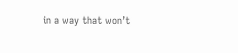in a way that won’t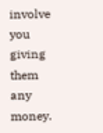involve you giving them any money.